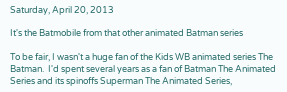Saturday, April 20, 2013

It's the Batmobile from that other animated Batman series

To be fair, I wasn't a huge fan of the Kids WB animated series The Batman.  I'd spent several years as a fan of Batman The Animated Series and its spinoffs Superman The Animated Series,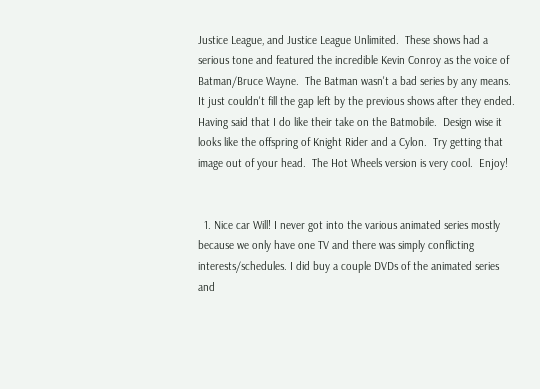Justice League, and Justice League Unlimited.  These shows had a serious tone and featured the incredible Kevin Conroy as the voice of Batman/Bruce Wayne.  The Batman wasn't a bad series by any means.  It just couldn't fill the gap left by the previous shows after they ended.  Having said that I do like their take on the Batmobile.  Design wise it looks like the offspring of Knight Rider and a Cylon.  Try getting that image out of your head.  The Hot Wheels version is very cool.  Enjoy!


  1. Nice car Will! I never got into the various animated series mostly because we only have one TV and there was simply conflicting interests/schedules. I did buy a couple DVDs of the animated series and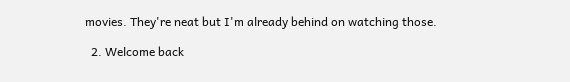movies. They're neat but I'm already behind on watching those.

  2. Welcome back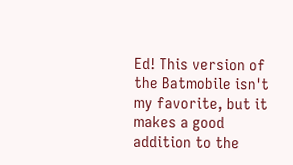Ed! This version of the Batmobile isn't my favorite, but it makes a good addition to the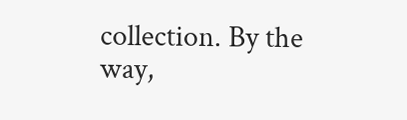collection. By the way,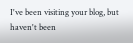I've been visiting your blog, but haven't been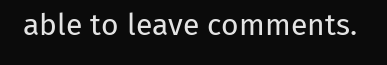able to leave comments.